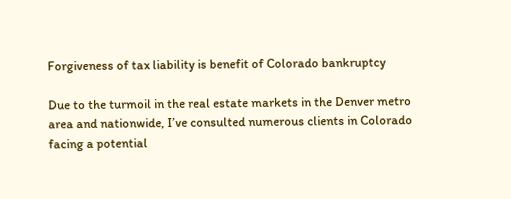Forgiveness of tax liability is benefit of Colorado bankruptcy

Due to the turmoil in the real estate markets in the Denver metro area and nationwide, I’ve consulted numerous clients in Colorado facing a potential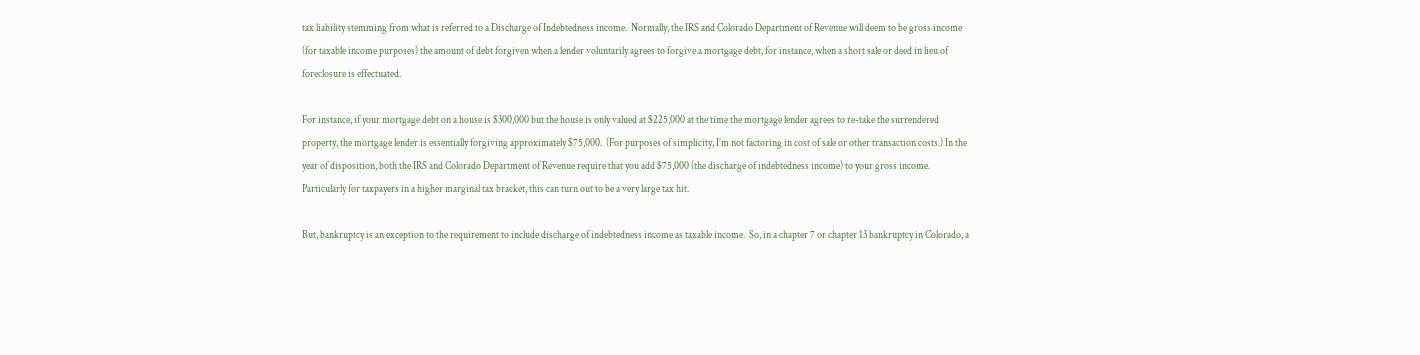tax liability stemming from what is referred to a Discharge of Indebtedness income.  Normally, the IRS and Colorado Department of Revenue will deem to be gross income (for taxable income purposes) the amount of debt forgiven when a lender voluntarily agrees to forgive a mortgage debt, for instance, when a short sale or deed in lieu of foreclosure is effectuated.

For instance, if your mortgage debt on a house is $300,000 but the house is only valued at $225,000 at the time the mortgage lender agrees to re-take the surrendered property, the mortgage lender is essentially forgiving approximately $75,000.  (For purposes of simplicity, I’m not factoring in cost of sale or other transaction costs.) In the year of disposition, both the IRS and Colorado Department of Revenue require that you add $75,000 (the discharge of indebtedness income) to your gross income.  Particularly for taxpayers in a higher marginal tax bracket, this can turn out to be a very large tax hit.

But, bankruptcy is an exception to the requirement to include discharge of indebtedness income as taxable income.  So, in a chapter 7 or chapter 13 bankruptcy in Colorado, a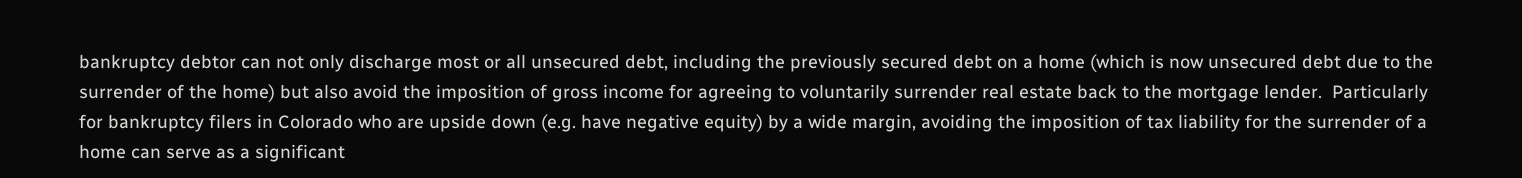bankruptcy debtor can not only discharge most or all unsecured debt, including the previously secured debt on a home (which is now unsecured debt due to the surrender of the home) but also avoid the imposition of gross income for agreeing to voluntarily surrender real estate back to the mortgage lender.  Particularly for bankruptcy filers in Colorado who are upside down (e.g. have negative equity) by a wide margin, avoiding the imposition of tax liability for the surrender of a home can serve as a significant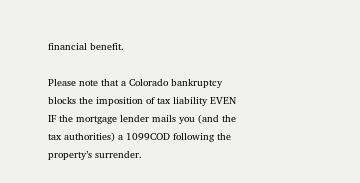financial benefit.

Please note that a Colorado bankruptcy blocks the imposition of tax liability EVEN IF the mortgage lender mails you (and the tax authorities) a 1099COD following the property’s surrender.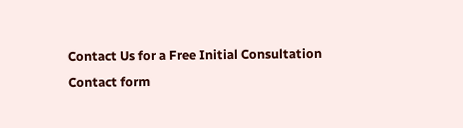Contact Us for a Free Initial Consultation
Contact form